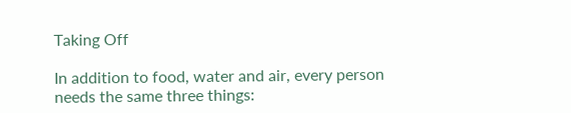Taking Off

In addition to food, water and air, every person needs the same three things: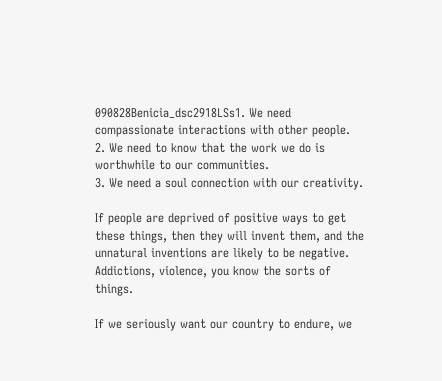090828Benicia_dsc2918LSs1. We need compassionate interactions with other people.
2. We need to know that the work we do is worthwhile to our communities.
3. We need a soul connection with our creativity.

If people are deprived of positive ways to get these things, then they will invent them, and the unnatural inventions are likely to be negative. Addictions, violence, you know the sorts of things.

If we seriously want our country to endure, we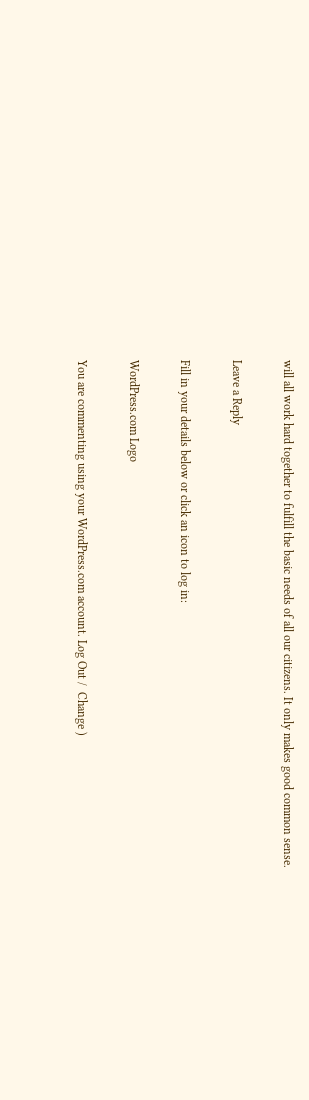will all work hard together to fulfill the basic needs of all our citizens. It only makes good common sense.

Leave a Reply

Fill in your details below or click an icon to log in:

WordPress.com Logo

You are commenting using your WordPress.com account. Log Out /  Change )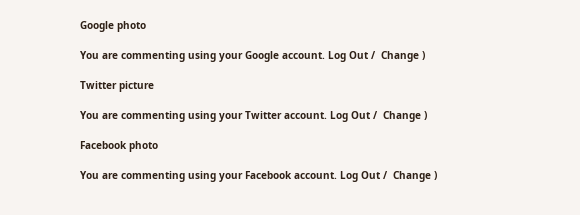Google photo

You are commenting using your Google account. Log Out /  Change )

Twitter picture

You are commenting using your Twitter account. Log Out /  Change )

Facebook photo

You are commenting using your Facebook account. Log Out /  Change )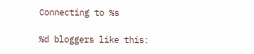Connecting to %s

%d bloggers like this: